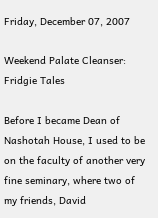Friday, December 07, 2007

Weekend Palate Cleanser: Fridgie Tales

Before I became Dean of Nashotah House, I used to be on the faculty of another very fine seminary, where two of my friends, David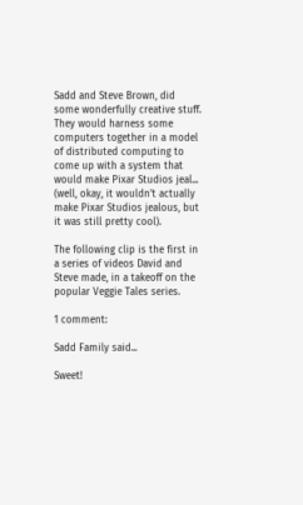Sadd and Steve Brown, did some wonderfully creative stuff. They would harness some computers together in a model of distributed computing to come up with a system that would make Pixar Studios jeal... (well, okay, it wouldn't actually make Pixar Studios jealous, but it was still pretty cool).

The following clip is the first in a series of videos David and Steve made, in a takeoff on the popular Veggie Tales series.

1 comment:

Sadd Family said...

Sweet!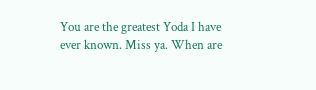You are the greatest Yoda I have ever known. Miss ya. When are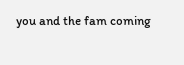you and the fam coming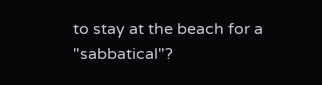to stay at the beach for a "sabbatical"?